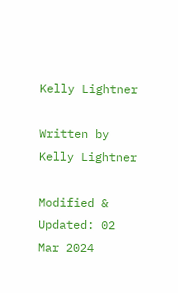Kelly Lightner

Written by Kelly Lightner

Modified & Updated: 02 Mar 2024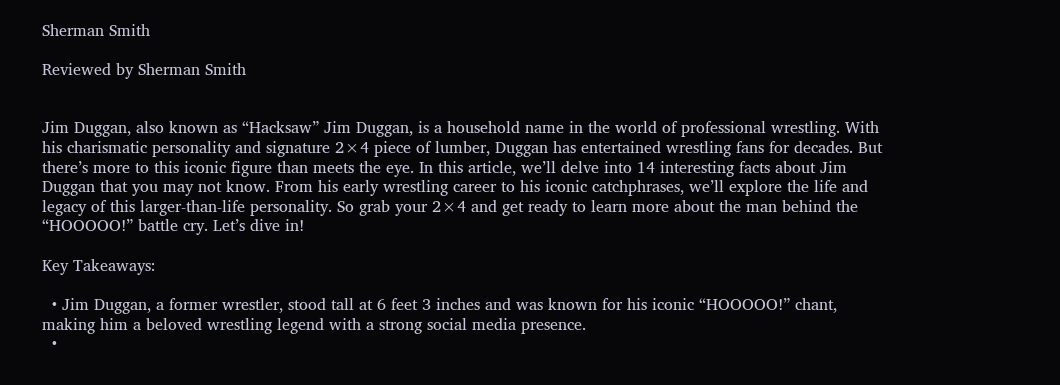Sherman Smith

Reviewed by Sherman Smith


Jim Duggan, also known as “Hacksaw” Jim Duggan, is a household name in the world of professional wrestling. With his charismatic personality and signature 2×4 piece of lumber, Duggan has entertained wrestling fans for decades. But there’s more to this iconic figure than meets the eye. In this article, we’ll delve into 14 interesting facts about Jim Duggan that you may not know. From his early wrestling career to his iconic catchphrases, we’ll explore the life and legacy of this larger-than-life personality. So grab your 2×4 and get ready to learn more about the man behind the “HOOOOO!” battle cry. Let’s dive in!

Key Takeaways:

  • Jim Duggan, a former wrestler, stood tall at 6 feet 3 inches and was known for his iconic “HOOOOO!” chant, making him a beloved wrestling legend with a strong social media presence.
  •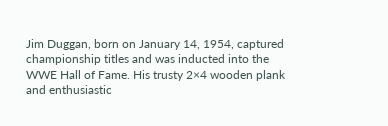Jim Duggan, born on January 14, 1954, captured championship titles and was inducted into the WWE Hall of Fame. His trusty 2×4 wooden plank and enthusiastic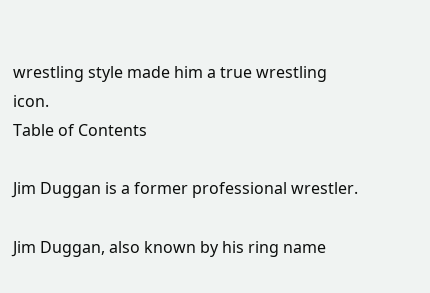wrestling style made him a true wrestling icon.
Table of Contents

Jim Duggan is a former professional wrestler.

Jim Duggan, also known by his ring name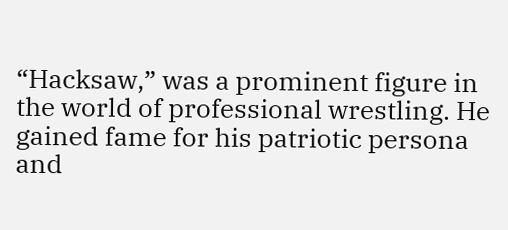“Hacksaw,” was a prominent figure in the world of professional wrestling. He gained fame for his patriotic persona and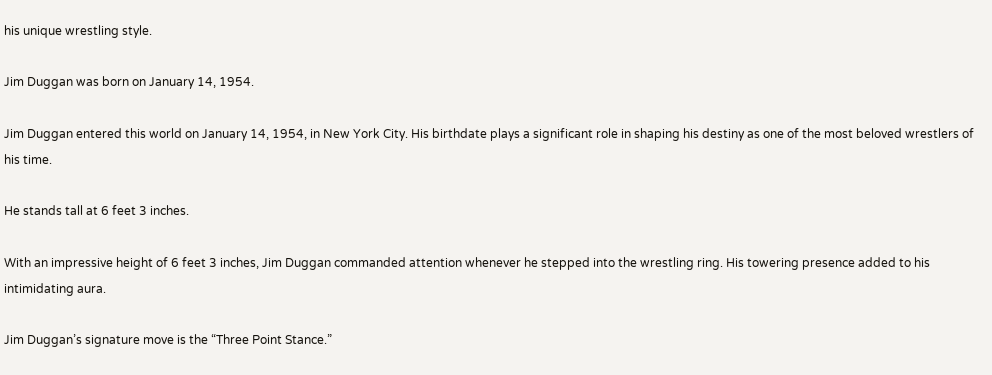his unique wrestling style.

Jim Duggan was born on January 14, 1954.

Jim Duggan entered this world on January 14, 1954, in New York City. His birthdate plays a significant role in shaping his destiny as one of the most beloved wrestlers of his time.

He stands tall at 6 feet 3 inches.

With an impressive height of 6 feet 3 inches, Jim Duggan commanded attention whenever he stepped into the wrestling ring. His towering presence added to his intimidating aura.

Jim Duggan’s signature move is the “Three Point Stance.”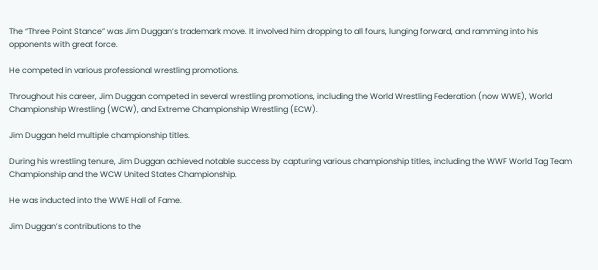The “Three Point Stance” was Jim Duggan’s trademark move. It involved him dropping to all fours, lunging forward, and ramming into his opponents with great force.

He competed in various professional wrestling promotions.

Throughout his career, Jim Duggan competed in several wrestling promotions, including the World Wrestling Federation (now WWE), World Championship Wrestling (WCW), and Extreme Championship Wrestling (ECW).

Jim Duggan held multiple championship titles.

During his wrestling tenure, Jim Duggan achieved notable success by capturing various championship titles, including the WWF World Tag Team Championship and the WCW United States Championship.

He was inducted into the WWE Hall of Fame.

Jim Duggan’s contributions to the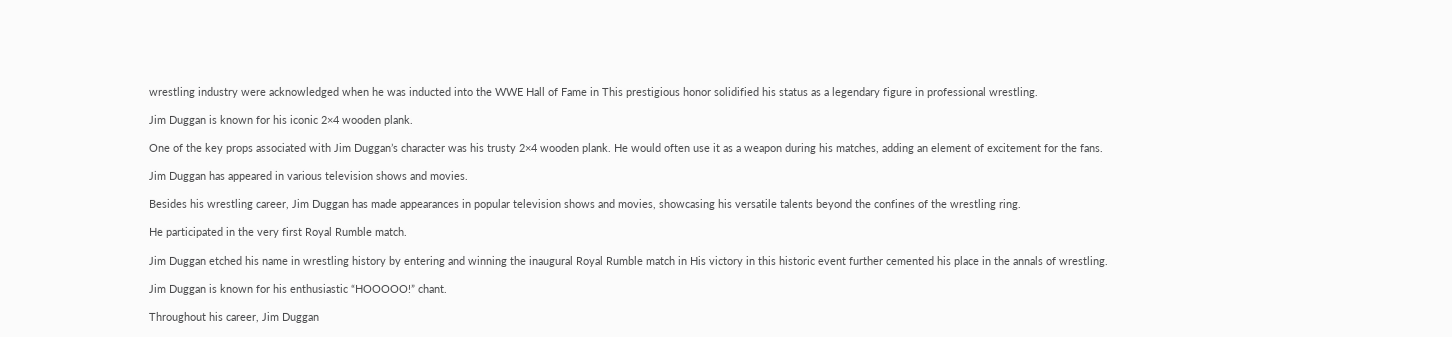wrestling industry were acknowledged when he was inducted into the WWE Hall of Fame in This prestigious honor solidified his status as a legendary figure in professional wrestling.

Jim Duggan is known for his iconic 2×4 wooden plank.

One of the key props associated with Jim Duggan’s character was his trusty 2×4 wooden plank. He would often use it as a weapon during his matches, adding an element of excitement for the fans.

Jim Duggan has appeared in various television shows and movies.

Besides his wrestling career, Jim Duggan has made appearances in popular television shows and movies, showcasing his versatile talents beyond the confines of the wrestling ring.

He participated in the very first Royal Rumble match.

Jim Duggan etched his name in wrestling history by entering and winning the inaugural Royal Rumble match in His victory in this historic event further cemented his place in the annals of wrestling.

Jim Duggan is known for his enthusiastic “HOOOOO!” chant.

Throughout his career, Jim Duggan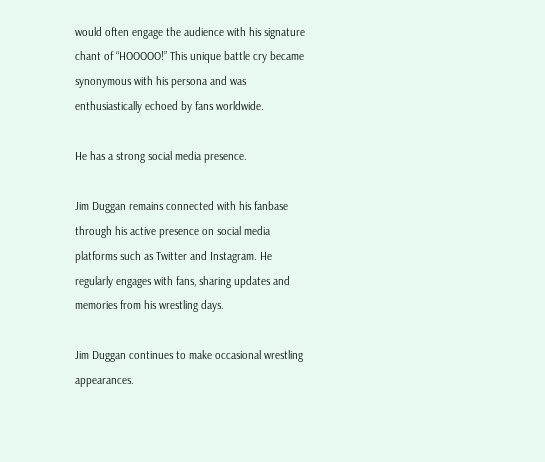would often engage the audience with his signature chant of “HOOOOO!” This unique battle cry became synonymous with his persona and was enthusiastically echoed by fans worldwide.

He has a strong social media presence.

Jim Duggan remains connected with his fanbase through his active presence on social media platforms such as Twitter and Instagram. He regularly engages with fans, sharing updates and memories from his wrestling days.

Jim Duggan continues to make occasional wrestling appearances.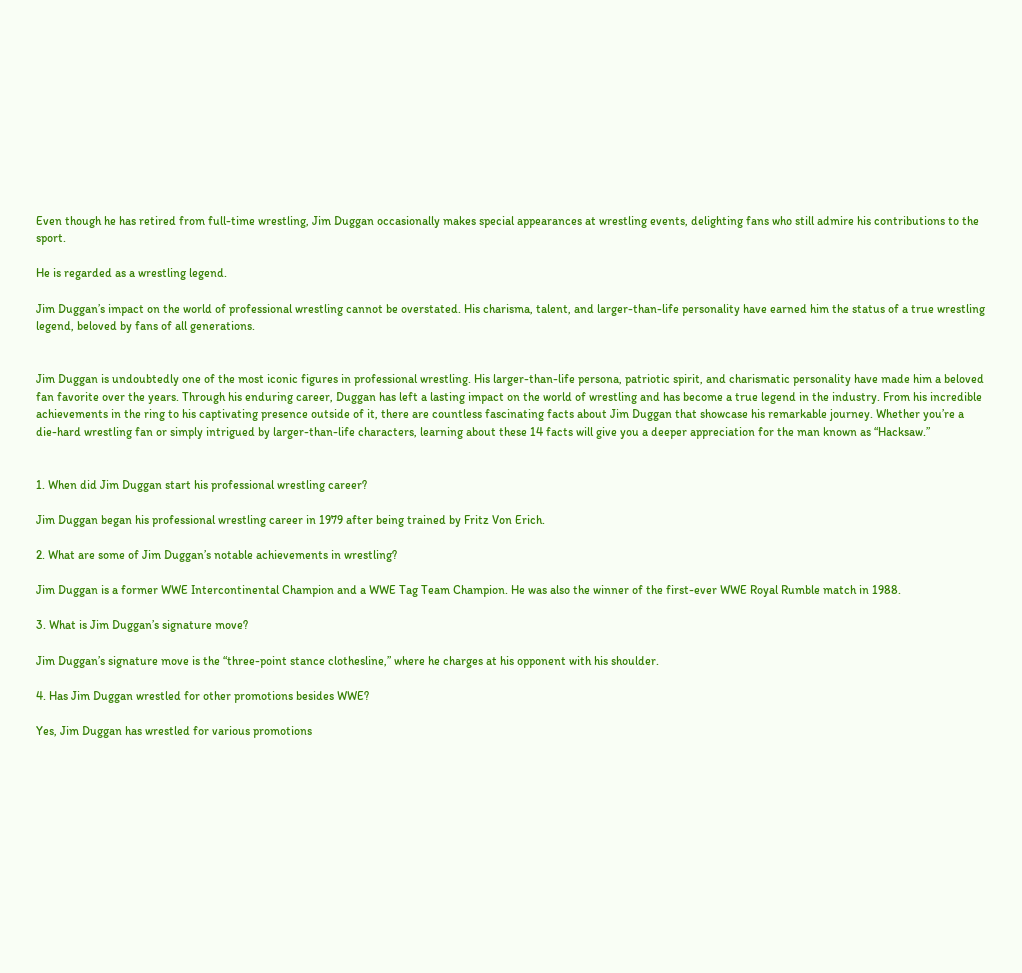Even though he has retired from full-time wrestling, Jim Duggan occasionally makes special appearances at wrestling events, delighting fans who still admire his contributions to the sport.

He is regarded as a wrestling legend.

Jim Duggan’s impact on the world of professional wrestling cannot be overstated. His charisma, talent, and larger-than-life personality have earned him the status of a true wrestling legend, beloved by fans of all generations.


Jim Duggan is undoubtedly one of the most iconic figures in professional wrestling. His larger-than-life persona, patriotic spirit, and charismatic personality have made him a beloved fan favorite over the years. Through his enduring career, Duggan has left a lasting impact on the world of wrestling and has become a true legend in the industry. From his incredible achievements in the ring to his captivating presence outside of it, there are countless fascinating facts about Jim Duggan that showcase his remarkable journey. Whether you’re a die-hard wrestling fan or simply intrigued by larger-than-life characters, learning about these 14 facts will give you a deeper appreciation for the man known as “Hacksaw.”


1. When did Jim Duggan start his professional wrestling career?

Jim Duggan began his professional wrestling career in 1979 after being trained by Fritz Von Erich.

2. What are some of Jim Duggan’s notable achievements in wrestling?

Jim Duggan is a former WWE Intercontinental Champion and a WWE Tag Team Champion. He was also the winner of the first-ever WWE Royal Rumble match in 1988.

3. What is Jim Duggan’s signature move?

Jim Duggan’s signature move is the “three-point stance clothesline,” where he charges at his opponent with his shoulder.

4. Has Jim Duggan wrestled for other promotions besides WWE?

Yes, Jim Duggan has wrestled for various promotions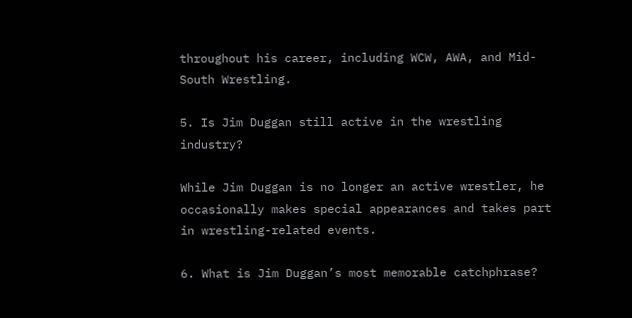throughout his career, including WCW, AWA, and Mid-South Wrestling.

5. Is Jim Duggan still active in the wrestling industry?

While Jim Duggan is no longer an active wrestler, he occasionally makes special appearances and takes part in wrestling-related events.

6. What is Jim Duggan’s most memorable catchphrase?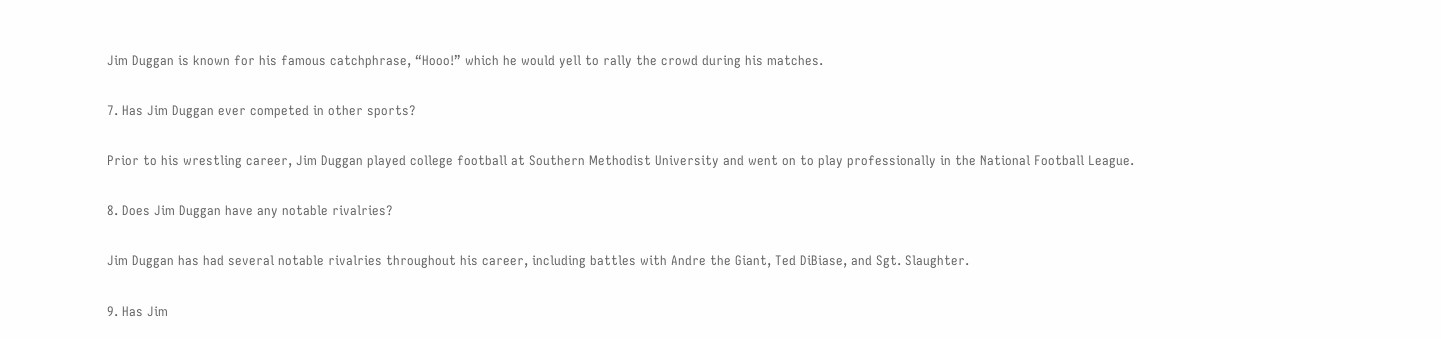Jim Duggan is known for his famous catchphrase, “Hooo!” which he would yell to rally the crowd during his matches.

7. Has Jim Duggan ever competed in other sports?

Prior to his wrestling career, Jim Duggan played college football at Southern Methodist University and went on to play professionally in the National Football League.

8. Does Jim Duggan have any notable rivalries?

Jim Duggan has had several notable rivalries throughout his career, including battles with Andre the Giant, Ted DiBiase, and Sgt. Slaughter.

9. Has Jim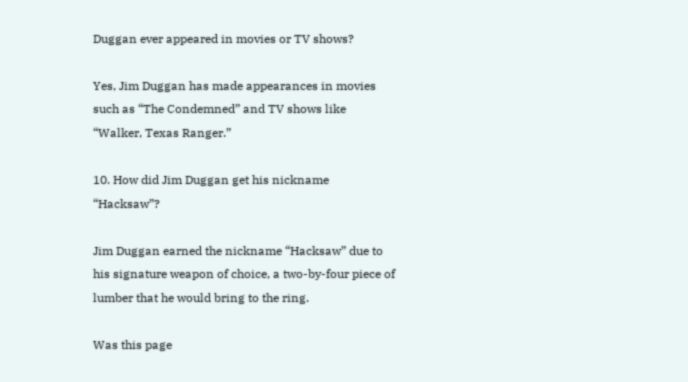Duggan ever appeared in movies or TV shows?

Yes, Jim Duggan has made appearances in movies such as “The Condemned” and TV shows like “Walker, Texas Ranger.”

10. How did Jim Duggan get his nickname “Hacksaw”?

Jim Duggan earned the nickname “Hacksaw” due to his signature weapon of choice, a two-by-four piece of lumber that he would bring to the ring.

Was this page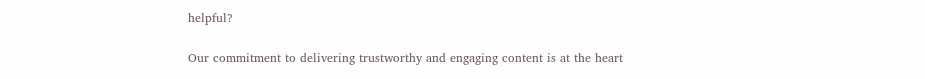helpful?

Our commitment to delivering trustworthy and engaging content is at the heart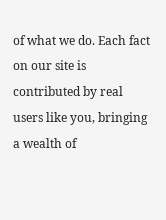of what we do. Each fact on our site is contributed by real users like you, bringing a wealth of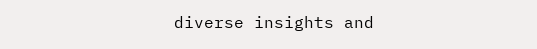diverse insights and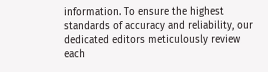information. To ensure the highest standards of accuracy and reliability, our dedicated editors meticulously review each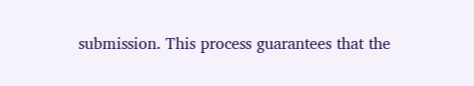submission. This process guarantees that the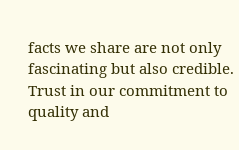facts we share are not only fascinating but also credible. Trust in our commitment to quality and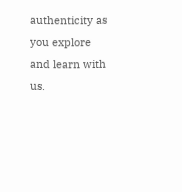authenticity as you explore and learn with us.